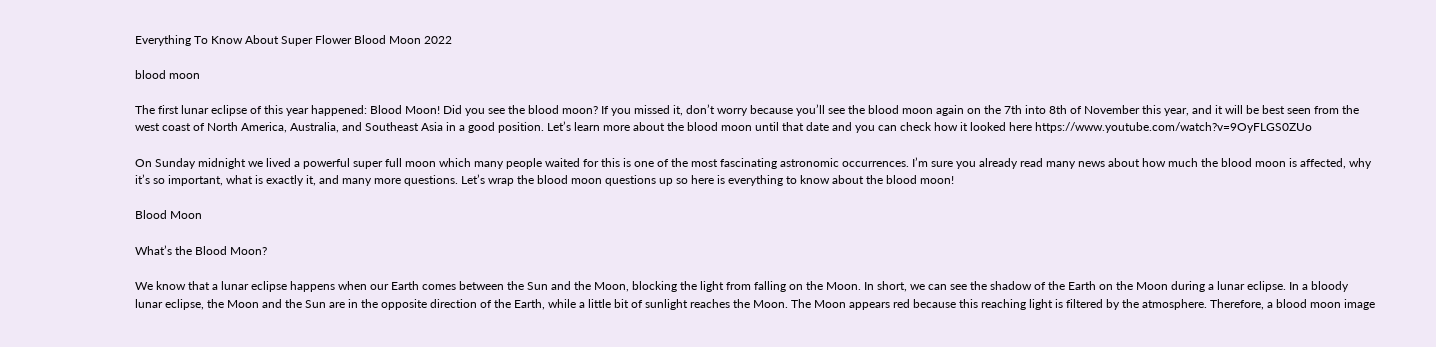Everything To Know About Super Flower Blood Moon 2022

blood moon

The first lunar eclipse of this year happened: Blood Moon! Did you see the blood moon? If you missed it, don’t worry because you’ll see the blood moon again on the 7th into 8th of November this year, and it will be best seen from the west coast of North America, Australia, and Southeast Asia in a good position. Let’s learn more about the blood moon until that date and you can check how it looked here https://www.youtube.com/watch?v=9OyFLGS0ZUo

On Sunday midnight we lived a powerful super full moon which many people waited for this is one of the most fascinating astronomic occurrences. I’m sure you already read many news about how much the blood moon is affected, why it’s so important, what is exactly it, and many more questions. Let’s wrap the blood moon questions up so here is everything to know about the blood moon!

Blood Moon

What’s the Blood Moon?

We know that a lunar eclipse happens when our Earth comes between the Sun and the Moon, blocking the light from falling on the Moon. In short, we can see the shadow of the Earth on the Moon during a lunar eclipse. In a bloody lunar eclipse, the Moon and the Sun are in the opposite direction of the Earth, while a little bit of sunlight reaches the Moon. The Moon appears red because this reaching light is filtered by the atmosphere. Therefore, a blood moon image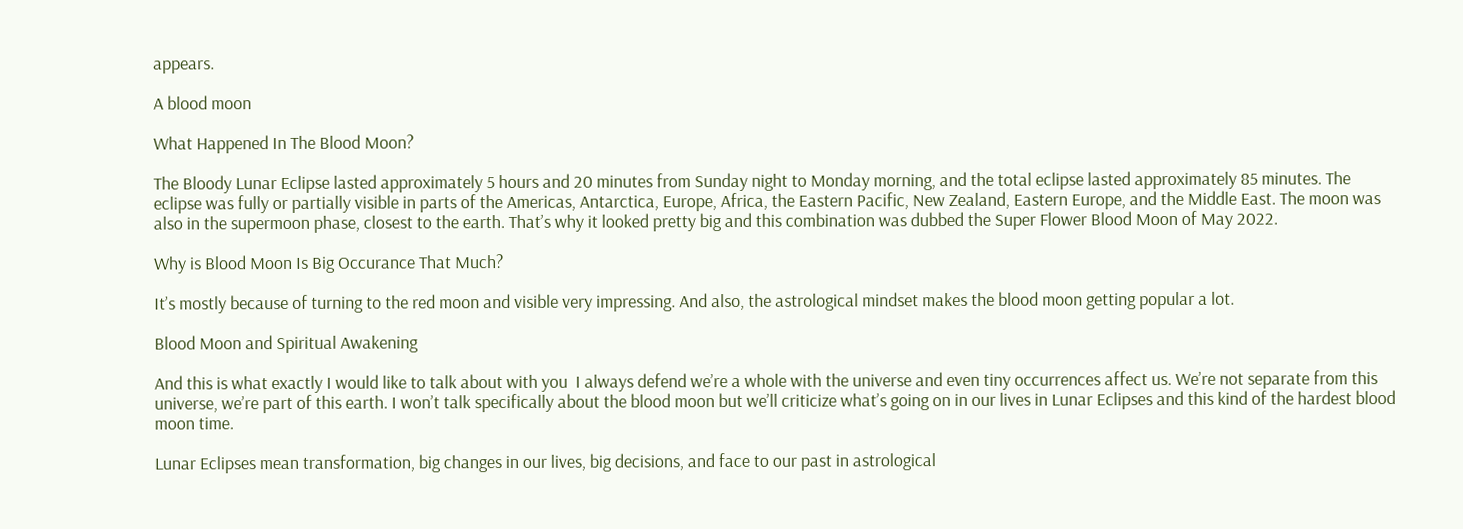appears.

A blood moon

What Happened In The Blood Moon?

The Bloody Lunar Eclipse lasted approximately 5 hours and 20 minutes from Sunday night to Monday morning, and the total eclipse lasted approximately 85 minutes. The eclipse was fully or partially visible in parts of the Americas, Antarctica, Europe, Africa, the Eastern Pacific, New Zealand, Eastern Europe, and the Middle East. The moon was also in the supermoon phase, closest to the earth. That’s why it looked pretty big and this combination was dubbed the Super Flower Blood Moon of May 2022.

Why is Blood Moon Is Big Occurance That Much?

It’s mostly because of turning to the red moon and visible very impressing. And also, the astrological mindset makes the blood moon getting popular a lot.

Blood Moon and Spiritual Awakening

And this is what exactly I would like to talk about with you  I always defend we’re a whole with the universe and even tiny occurrences affect us. We’re not separate from this universe, we’re part of this earth. I won’t talk specifically about the blood moon but we’ll criticize what’s going on in our lives in Lunar Eclipses and this kind of the hardest blood moon time.

Lunar Eclipses mean transformation, big changes in our lives, big decisions, and face to our past in astrological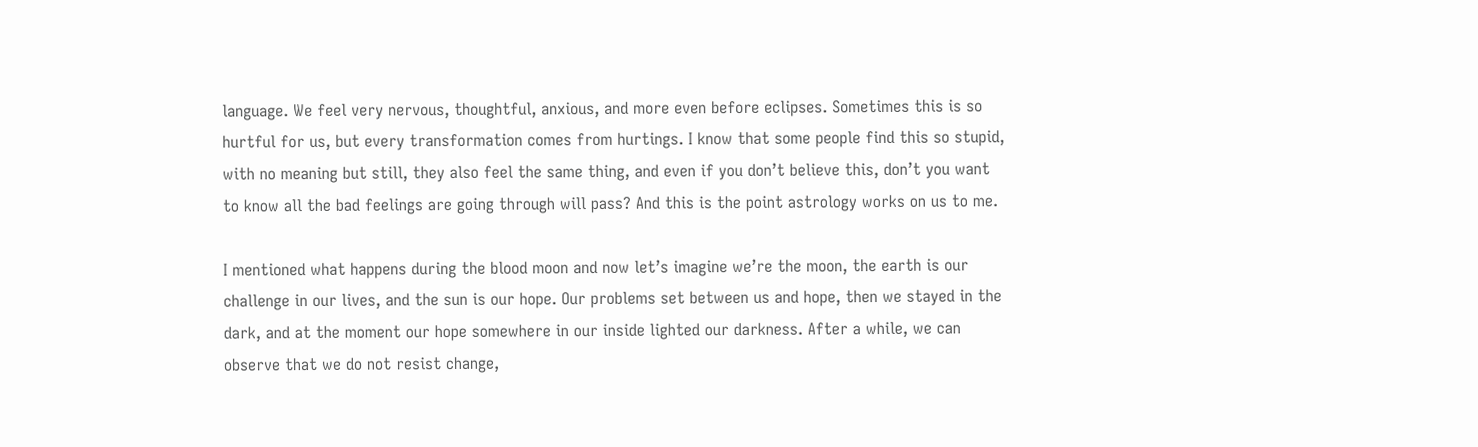language. We feel very nervous, thoughtful, anxious, and more even before eclipses. Sometimes this is so hurtful for us, but every transformation comes from hurtings. I know that some people find this so stupid, with no meaning but still, they also feel the same thing, and even if you don’t believe this, don’t you want to know all the bad feelings are going through will pass? And this is the point astrology works on us to me.

I mentioned what happens during the blood moon and now let’s imagine we’re the moon, the earth is our challenge in our lives, and the sun is our hope. Our problems set between us and hope, then we stayed in the dark, and at the moment our hope somewhere in our inside lighted our darkness. After a while, we can observe that we do not resist change,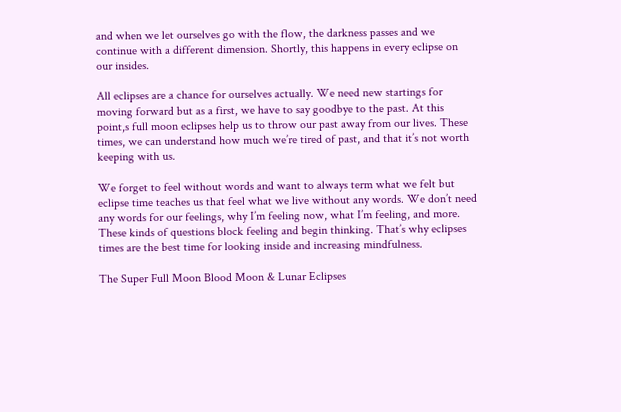and when we let ourselves go with the flow, the darkness passes and we continue with a different dimension. Shortly, this happens in every eclipse on our insides.

All eclipses are a chance for ourselves actually. We need new startings for moving forward but as a first, we have to say goodbye to the past. At this point,s full moon eclipses help us to throw our past away from our lives. These times, we can understand how much we’re tired of past, and that it’s not worth keeping with us.

We forget to feel without words and want to always term what we felt but eclipse time teaches us that feel what we live without any words. We don’t need any words for our feelings, why I’m feeling now, what I’m feeling, and more. These kinds of questions block feeling and begin thinking. That’s why eclipses times are the best time for looking inside and increasing mindfulness.

The Super Full Moon Blood Moon & Lunar Eclipses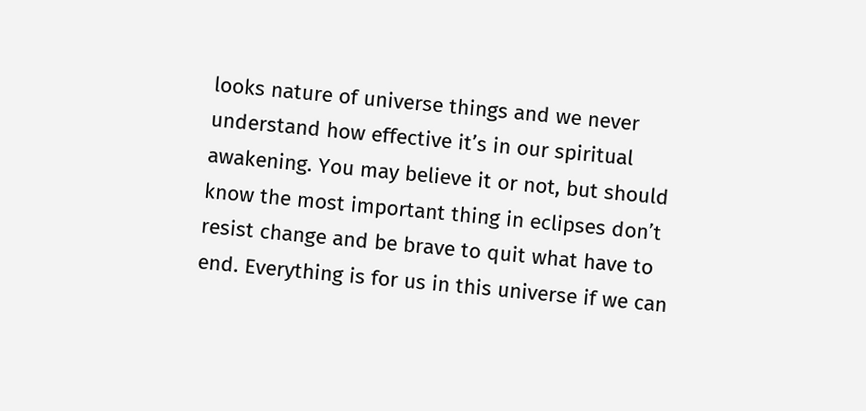looks nature of universe things and we never understand how effective it’s in our spiritual awakening. You may believe it or not, but should know the most important thing in eclipses don’t resist change and be brave to quit what have to end. Everything is for us in this universe if we can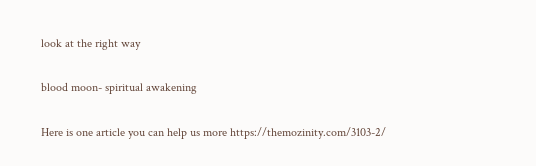look at the right way

blood moon- spiritual awakening

Here is one article you can help us more https://themozinity.com/3103-2/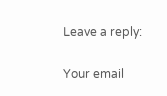Leave a reply:

Your email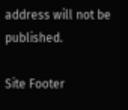address will not be published.

Site Footer